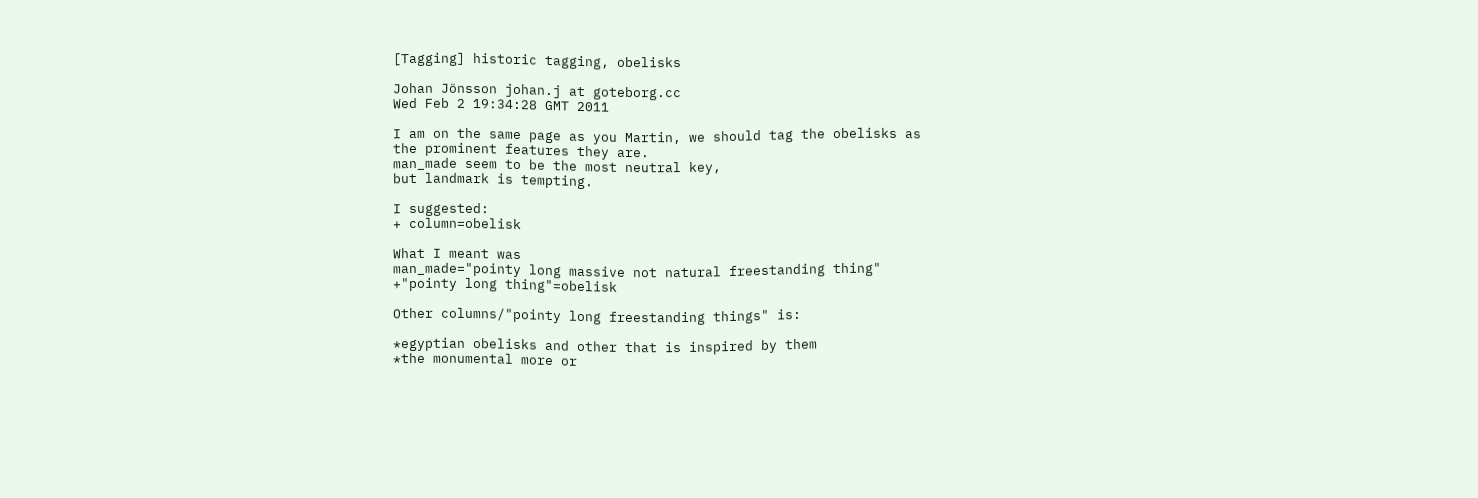[Tagging] historic tagging, obelisks

Johan Jönsson johan.j at goteborg.cc
Wed Feb 2 19:34:28 GMT 2011

I am on the same page as you Martin, we should tag the obelisks as
the prominent features they are.
man_made seem to be the most neutral key,
but landmark is tempting.

I suggested:
+ column=obelisk

What I meant was
man_made="pointy long massive not natural freestanding thing"
+"pointy long thing"=obelisk

Other columns/"pointy long freestanding things" is:

*egyptian obelisks and other that is inspired by them
*the monumental more or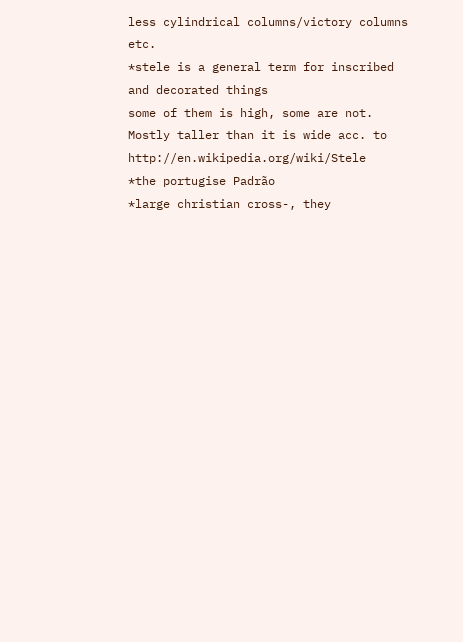less cylindrical columns/victory columns etc.
*stele is a general term for inscribed and decorated things
some of them is high, some are not.
Mostly taller than it is wide acc. to http://en.wikipedia.org/wiki/Stele
*the portugise Padrão
*large christian cross-, they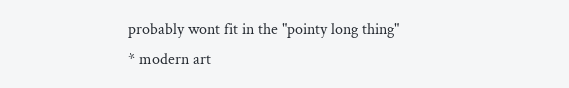probably wont fit in the "pointy long thing"
* modern art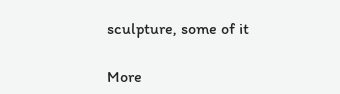sculpture, some of it

More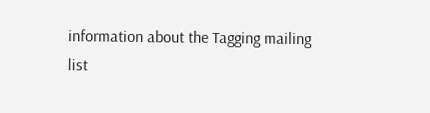information about the Tagging mailing list